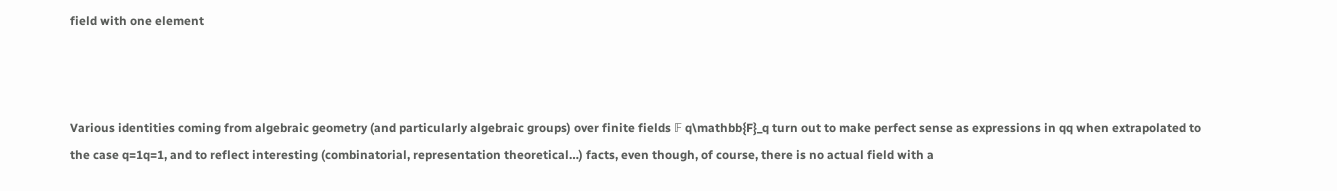field with one element



Various identities coming from algebraic geometry (and particularly algebraic groups) over finite fields 𝔽 q\mathbb{F}_q turn out to make perfect sense as expressions in qq when extrapolated to the case q=1q=1, and to reflect interesting (combinatorial, representation theoretical…) facts, even though, of course, there is no actual field with a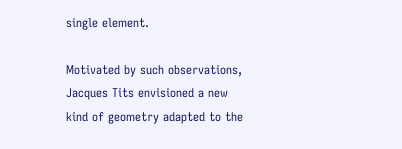single element.

Motivated by such observations, Jacques Tits envisioned a new kind of geometry adapted to the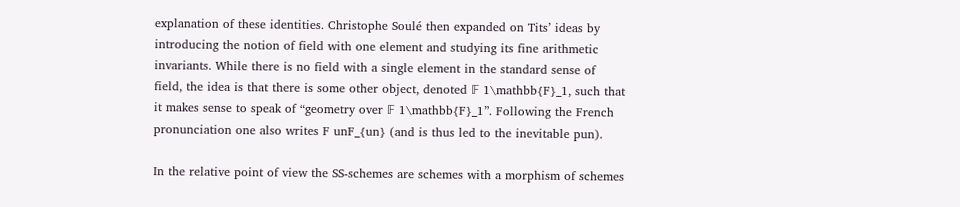explanation of these identities. Christophe Soulé then expanded on Tits’ ideas by introducing the notion of field with one element and studying its fine arithmetic invariants. While there is no field with a single element in the standard sense of field, the idea is that there is some other object, denoted 𝔽 1\mathbb{F}_1, such that it makes sense to speak of “geometry over 𝔽 1\mathbb{F}_1”. Following the French pronunciation one also writes F unF_{un} (and is thus led to the inevitable pun).

In the relative point of view the SS-schemes are schemes with a morphism of schemes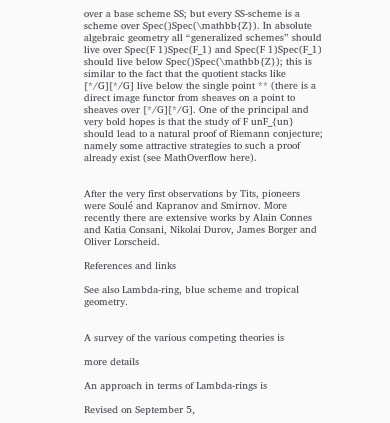over a base scheme SS; but every SS-scheme is a scheme over Spec()Spec(\mathbb{Z}). In absolute algebraic geometry all “generalized schemes” should live over Spec(F 1)Spec(F_1) and Spec(F 1)Spec(F_1) should live below Spec()Spec(\mathbb{Z}); this is similar to the fact that the quotient stacks like [*/G][*/G] live below the single point ** (there is a direct image functor from sheaves on a point to sheaves over [*/G][*/G]. One of the principal and very bold hopes is that the study of F unF_{un} should lead to a natural proof of Riemann conjecture; namely some attractive strategies to such a proof already exist (see MathOverflow here).


After the very first observations by Tits, pioneers were Soulé and Kapranov and Smirnov. More recently there are extensive works by Alain Connes and Katia Consani, Nikolai Durov, James Borger and Oliver Lorscheid.

References and links

See also Lambda-ring, blue scheme and tropical geometry.


A survey of the various competing theories is

more details

An approach in terms of Lambda-rings is

Revised on September 5,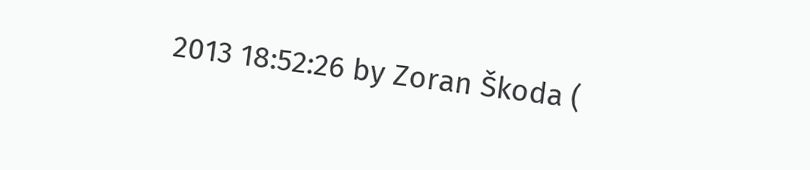2013 18:52:26 by Zoran Škoda (